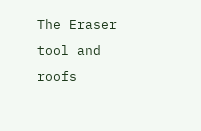The Eraser tool and roofs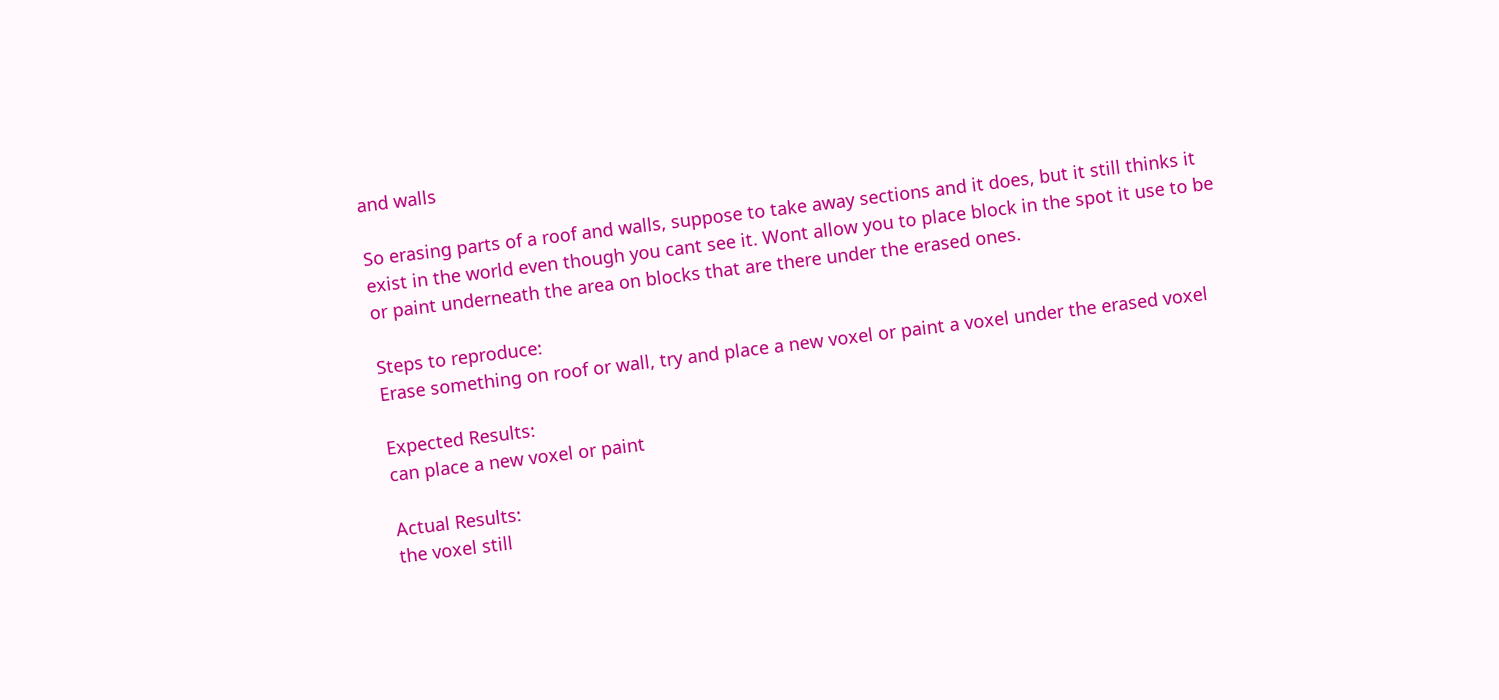and walls

So erasing parts of a roof and walls, suppose to take away sections and it does, but it still thinks it exist in the world even though you cant see it. Wont allow you to place block in the spot it use to be or paint underneath the area on blocks that are there under the erased ones.

Steps to reproduce:
Erase something on roof or wall, try and place a new voxel or paint a voxel under the erased voxel

Expected Results:
can place a new voxel or paint

Actual Results:
the voxel still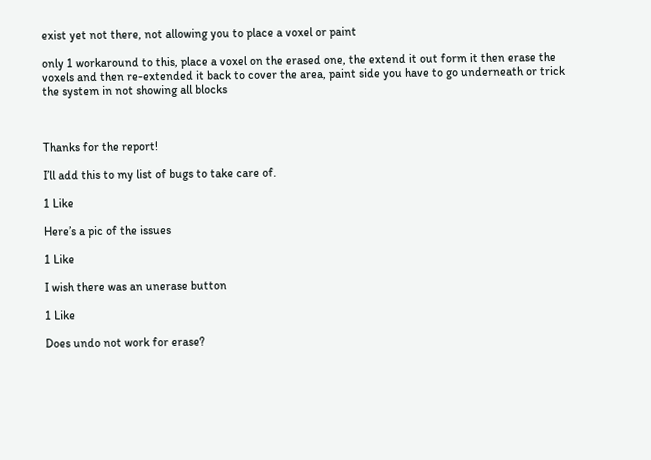exist yet not there, not allowing you to place a voxel or paint

only 1 workaround to this, place a voxel on the erased one, the extend it out form it then erase the voxels and then re-extended it back to cover the area, paint side you have to go underneath or trick the system in not showing all blocks



Thanks for the report!

I’ll add this to my list of bugs to take care of.

1 Like

Here’s a pic of the issues

1 Like

I wish there was an unerase button

1 Like

Does undo not work for erase?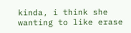kinda, i think she wanting to like erase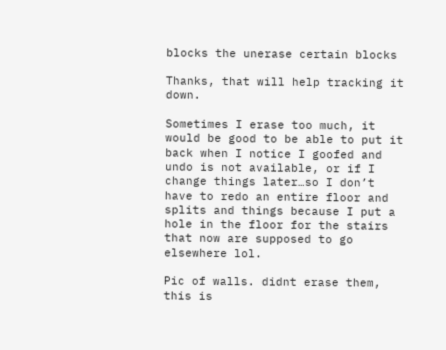blocks the unerase certain blocks

Thanks, that will help tracking it down.

Sometimes I erase too much, it would be good to be able to put it back when I notice I goofed and undo is not available, or if I change things later…so I don’t have to redo an entire floor and splits and things because I put a hole in the floor for the stairs that now are supposed to go elsewhere lol.

Pic of walls. didnt erase them, this is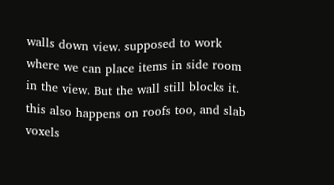walls down view. supposed to work where we can place items in side room in the view. But the wall still blocks it. this also happens on roofs too, and slab voxels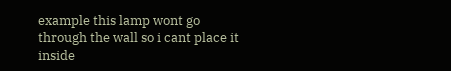example this lamp wont go through the wall so i cant place it inside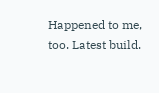Happened to me, too. Latest build.